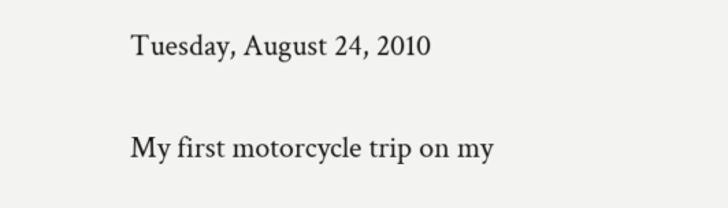Tuesday, August 24, 2010

My first motorcycle trip on my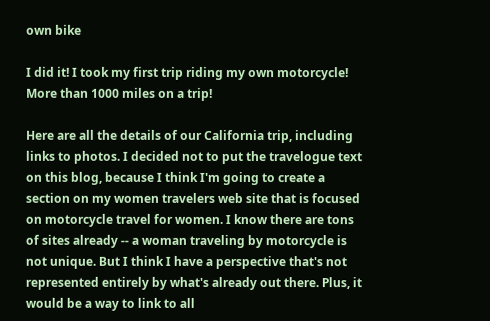own bike

I did it! I took my first trip riding my own motorcycle! More than 1000 miles on a trip!

Here are all the details of our California trip, including links to photos. I decided not to put the travelogue text on this blog, because I think I'm going to create a section on my women travelers web site that is focused on motorcycle travel for women. I know there are tons of sites already -- a woman traveling by motorcycle is not unique. But I think I have a perspective that's not represented entirely by what's already out there. Plus, it would be a way to link to all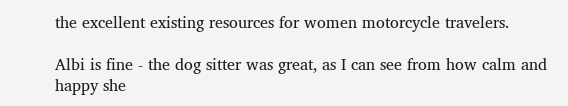the excellent existing resources for women motorcycle travelers.

Albi is fine - the dog sitter was great, as I can see from how calm and happy she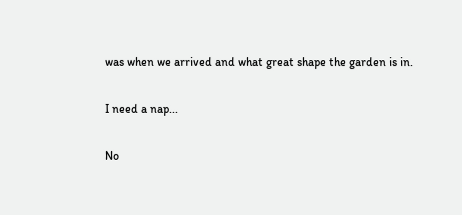was when we arrived and what great shape the garden is in.

I need a nap...

No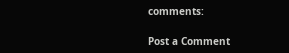comments:

Post a Comment